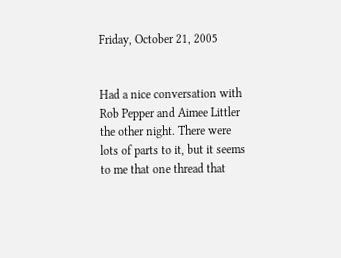Friday, October 21, 2005


Had a nice conversation with Rob Pepper and Aimee Littler the other night. There were lots of parts to it, but it seems to me that one thread that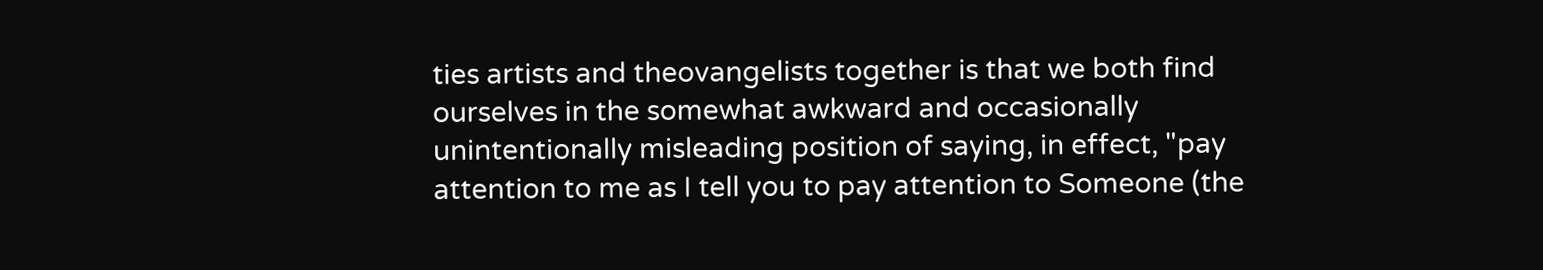ties artists and theovangelists together is that we both find ourselves in the somewhat awkward and occasionally unintentionally misleading position of saying, in effect, "pay attention to me as I tell you to pay attention to Someone (the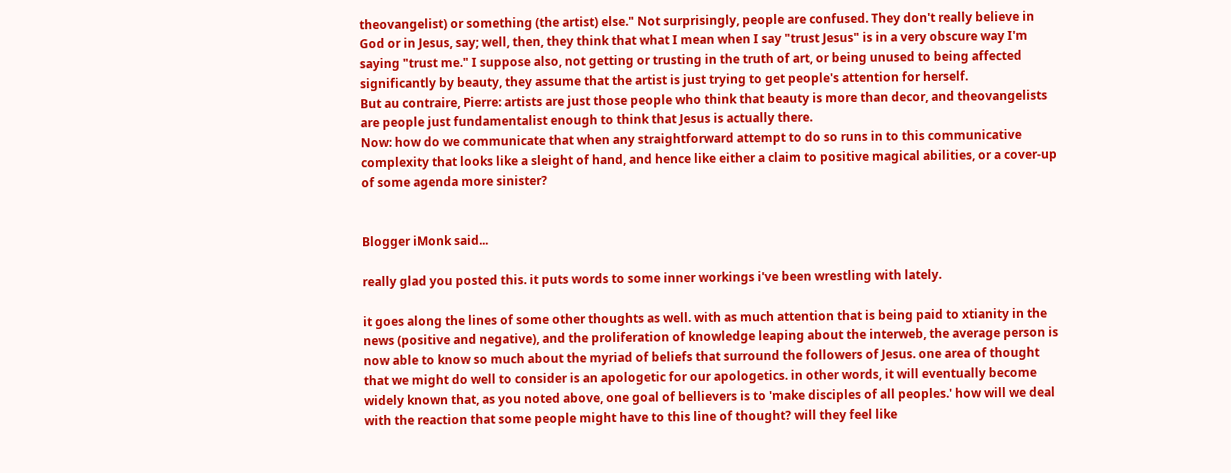theovangelist) or something (the artist) else." Not surprisingly, people are confused. They don't really believe in God or in Jesus, say; well, then, they think that what I mean when I say "trust Jesus" is in a very obscure way I'm saying "trust me." I suppose also, not getting or trusting in the truth of art, or being unused to being affected significantly by beauty, they assume that the artist is just trying to get people's attention for herself.
But au contraire, Pierre: artists are just those people who think that beauty is more than decor, and theovangelists are people just fundamentalist enough to think that Jesus is actually there.
Now: how do we communicate that when any straightforward attempt to do so runs in to this communicative complexity that looks like a sleight of hand, and hence like either a claim to positive magical abilities, or a cover-up of some agenda more sinister?


Blogger iMonk said...

really glad you posted this. it puts words to some inner workings i've been wrestling with lately.

it goes along the lines of some other thoughts as well. with as much attention that is being paid to xtianity in the news (positive and negative), and the proliferation of knowledge leaping about the interweb, the average person is now able to know so much about the myriad of beliefs that surround the followers of Jesus. one area of thought that we might do well to consider is an apologetic for our apologetics. in other words, it will eventually become widely known that, as you noted above, one goal of bellievers is to 'make disciples of all peoples.' how will we deal with the reaction that some people might have to this line of thought? will they feel like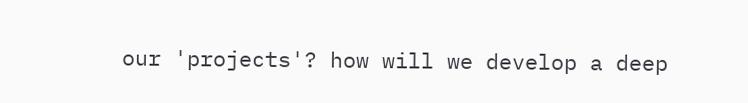our 'projects'? how will we develop a deep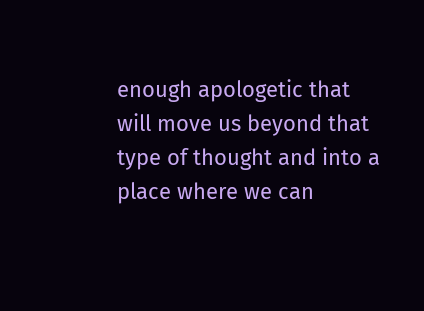enough apologetic that will move us beyond that type of thought and into a place where we can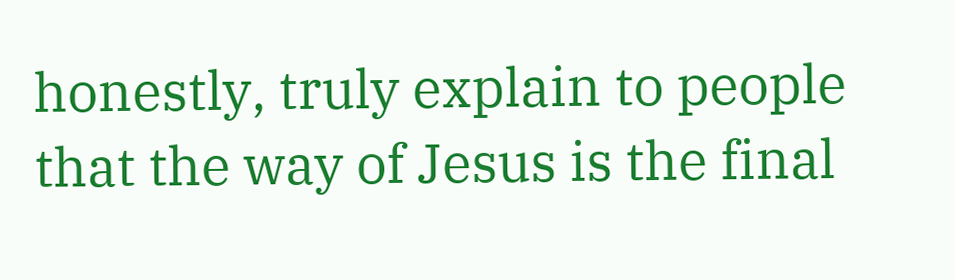honestly, truly explain to people that the way of Jesus is the final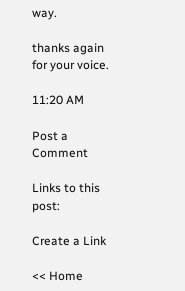way.

thanks again for your voice.

11:20 AM

Post a Comment

Links to this post:

Create a Link

<< Home